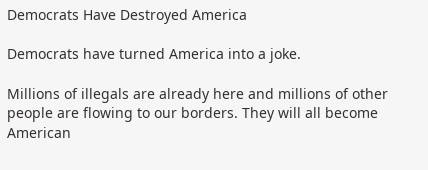Democrats Have Destroyed America

Democrats have turned America into a joke.

Millions of illegals are already here and millions of other people are flowing to our borders. They will all become American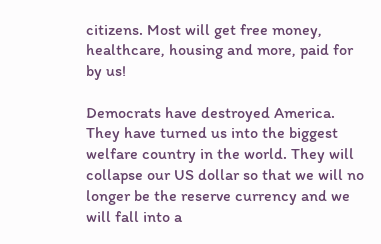citizens. Most will get free money, healthcare, housing and more, paid for by us!

Democrats have destroyed America. They have turned us into the biggest welfare country in the world. They will collapse our US dollar so that we will no longer be the reserve currency and we will fall into a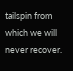tailspin from which we will never recover.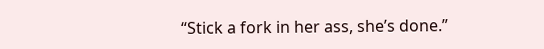“Stick a fork in her ass, she’s done.”